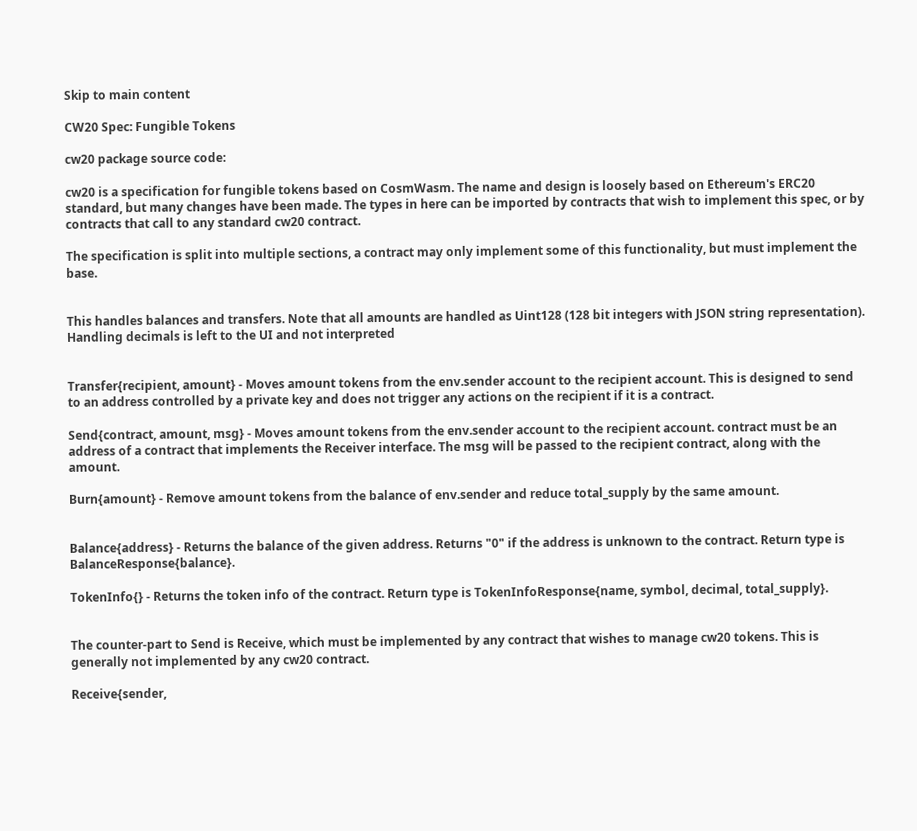Skip to main content

CW20 Spec: Fungible Tokens

cw20 package source code:

cw20 is a specification for fungible tokens based on CosmWasm. The name and design is loosely based on Ethereum's ERC20 standard, but many changes have been made. The types in here can be imported by contracts that wish to implement this spec, or by contracts that call to any standard cw20 contract.

The specification is split into multiple sections, a contract may only implement some of this functionality, but must implement the base.


This handles balances and transfers. Note that all amounts are handled as Uint128 (128 bit integers with JSON string representation). Handling decimals is left to the UI and not interpreted


Transfer{recipient, amount} - Moves amount tokens from the env.sender account to the recipient account. This is designed to send to an address controlled by a private key and does not trigger any actions on the recipient if it is a contract.

Send{contract, amount, msg} - Moves amount tokens from the env.sender account to the recipient account. contract must be an address of a contract that implements the Receiver interface. The msg will be passed to the recipient contract, along with the amount.

Burn{amount} - Remove amount tokens from the balance of env.sender and reduce total_supply by the same amount.


Balance{address} - Returns the balance of the given address. Returns "0" if the address is unknown to the contract. Return type is BalanceResponse{balance}.

TokenInfo{} - Returns the token info of the contract. Return type is TokenInfoResponse{name, symbol, decimal, total_supply}.


The counter-part to Send is Receive, which must be implemented by any contract that wishes to manage cw20 tokens. This is generally not implemented by any cw20 contract.

Receive{sender,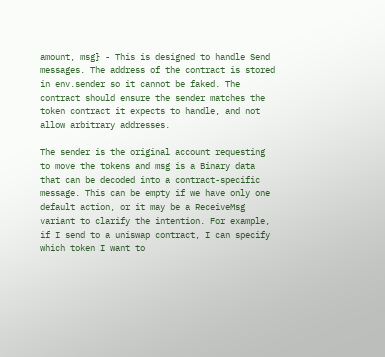amount, msg} - This is designed to handle Send messages. The address of the contract is stored in env.sender so it cannot be faked. The contract should ensure the sender matches the token contract it expects to handle, and not allow arbitrary addresses.

The sender is the original account requesting to move the tokens and msg is a Binary data that can be decoded into a contract-specific message. This can be empty if we have only one default action, or it may be a ReceiveMsg variant to clarify the intention. For example, if I send to a uniswap contract, I can specify which token I want to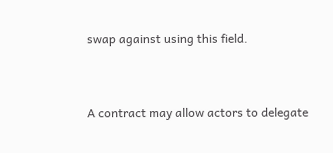swap against using this field.


A contract may allow actors to delegate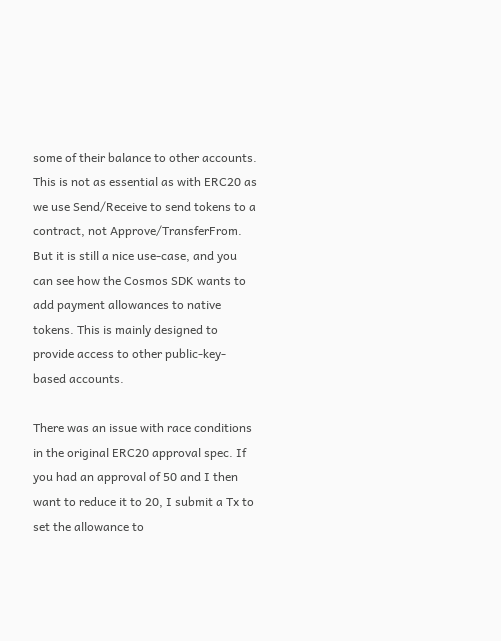some of their balance to other accounts. This is not as essential as with ERC20 as we use Send/Receive to send tokens to a contract, not Approve/TransferFrom. But it is still a nice use-case, and you can see how the Cosmos SDK wants to add payment allowances to native tokens. This is mainly designed to provide access to other public-key-based accounts.

There was an issue with race conditions in the original ERC20 approval spec. If you had an approval of 50 and I then want to reduce it to 20, I submit a Tx to set the allowance to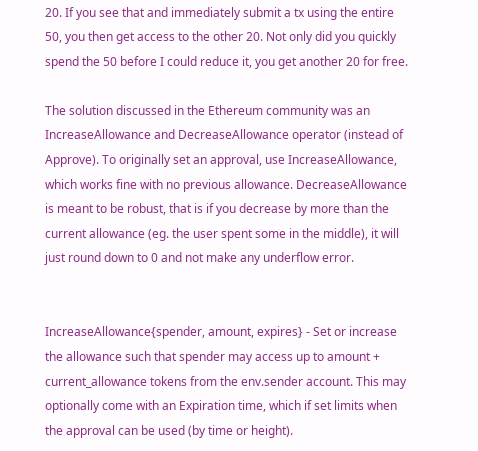20. If you see that and immediately submit a tx using the entire 50, you then get access to the other 20. Not only did you quickly spend the 50 before I could reduce it, you get another 20 for free.

The solution discussed in the Ethereum community was an IncreaseAllowance and DecreaseAllowance operator (instead of Approve). To originally set an approval, use IncreaseAllowance, which works fine with no previous allowance. DecreaseAllowance is meant to be robust, that is if you decrease by more than the current allowance (eg. the user spent some in the middle), it will just round down to 0 and not make any underflow error.


IncreaseAllowance{spender, amount, expires} - Set or increase the allowance such that spender may access up to amount + current_allowance tokens from the env.sender account. This may optionally come with an Expiration time, which if set limits when the approval can be used (by time or height).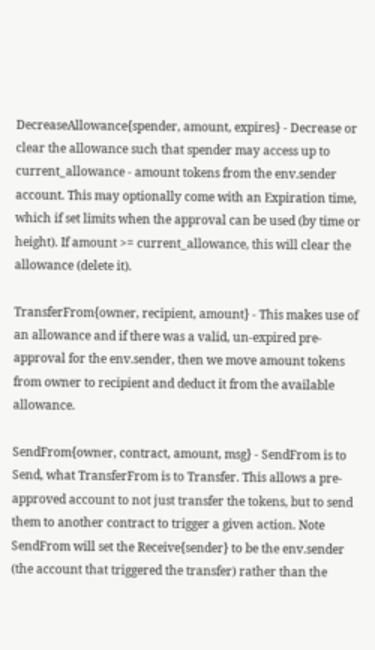DecreaseAllowance{spender, amount, expires} - Decrease or clear the allowance such that spender may access up to current_allowance - amount tokens from the env.sender account. This may optionally come with an Expiration time, which if set limits when the approval can be used (by time or height). If amount >= current_allowance, this will clear the allowance (delete it).

TransferFrom{owner, recipient, amount} - This makes use of an allowance and if there was a valid, un-expired pre-approval for the env.sender, then we move amount tokens from owner to recipient and deduct it from the available allowance.

SendFrom{owner, contract, amount, msg} - SendFrom is to Send, what TransferFrom is to Transfer. This allows a pre-approved account to not just transfer the tokens, but to send them to another contract to trigger a given action. Note SendFrom will set the Receive{sender} to be the env.sender (the account that triggered the transfer) rather than the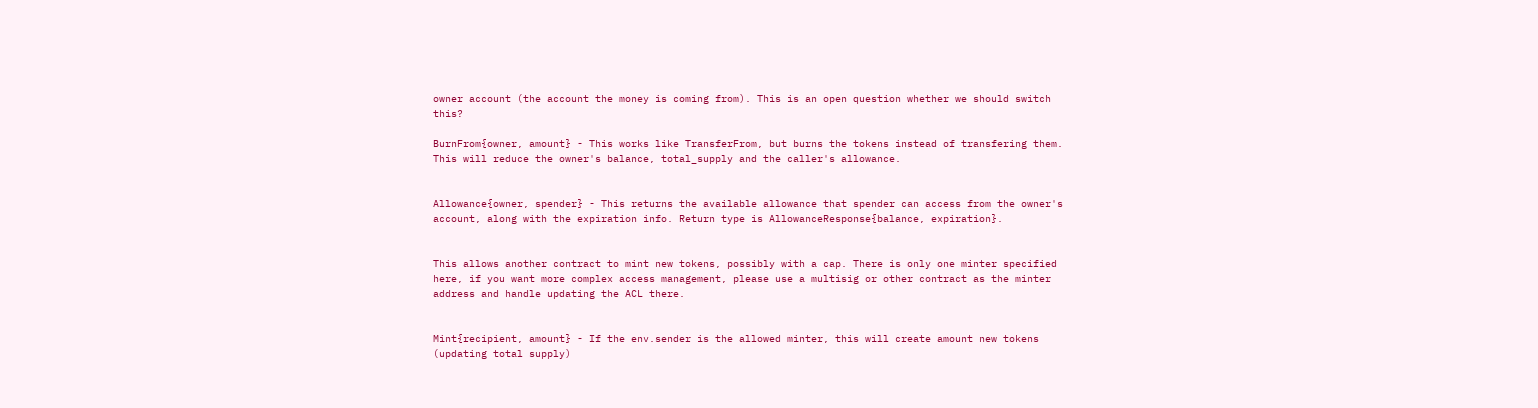owner account (the account the money is coming from). This is an open question whether we should switch this?

BurnFrom{owner, amount} - This works like TransferFrom, but burns the tokens instead of transfering them. This will reduce the owner's balance, total_supply and the caller's allowance.


Allowance{owner, spender} - This returns the available allowance that spender can access from the owner's account, along with the expiration info. Return type is AllowanceResponse{balance, expiration}.


This allows another contract to mint new tokens, possibly with a cap. There is only one minter specified here, if you want more complex access management, please use a multisig or other contract as the minter address and handle updating the ACL there.


Mint{recipient, amount} - If the env.sender is the allowed minter, this will create amount new tokens (updating total supply)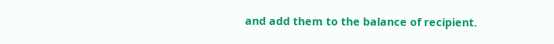and add them to the balance of recipient.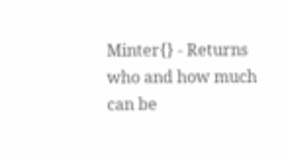Minter{} - Returns who and how much can be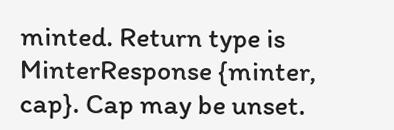minted. Return type is MinterResponse {minter, cap}. Cap may be unset.